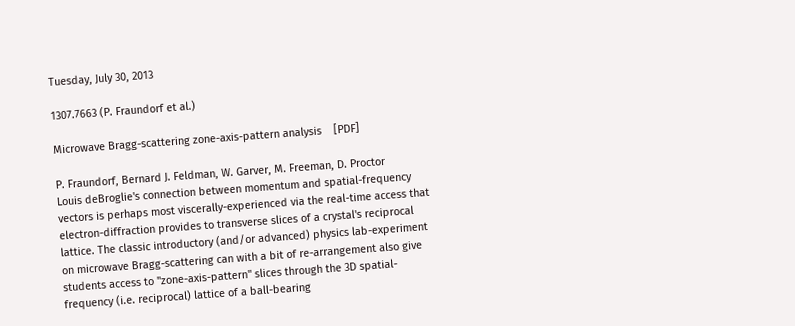Tuesday, July 30, 2013

1307.7663 (P. Fraundorf et al.)

Microwave Bragg-scattering zone-axis-pattern analysis    [PDF]

P. Fraundorf, Bernard J. Feldman, W. Garver, M. Freeman, D. Proctor
Louis deBroglie's connection between momentum and spatial-frequency vectors is perhaps most viscerally-experienced via the real-time access that electron-diffraction provides to transverse slices of a crystal's reciprocal lattice. The classic introductory (and/or advanced) physics lab-experiment on microwave Bragg-scattering can with a bit of re-arrangement also give students access to "zone-axis-pattern" slices through the 3D spatial-frequency (i.e. reciprocal) lattice of a ball-bearing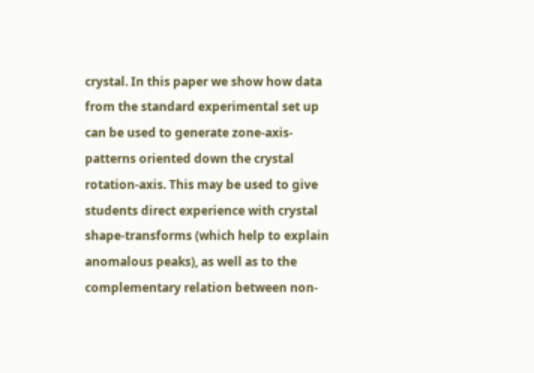crystal. In this paper we show how data from the standard experimental set up can be used to generate zone-axis-patterns oriented down the crystal rotation-axis. This may be used to give students direct experience with crystal shape-transforms (which help to explain anomalous peaks), as well as to the complementary relation between non-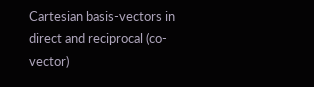Cartesian basis-vectors in direct and reciprocal (co-vector)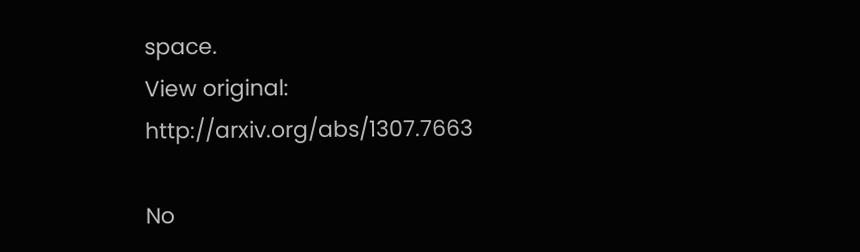space.
View original: http://arxiv.org/abs/1307.7663

No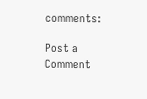comments:

Post a Comment